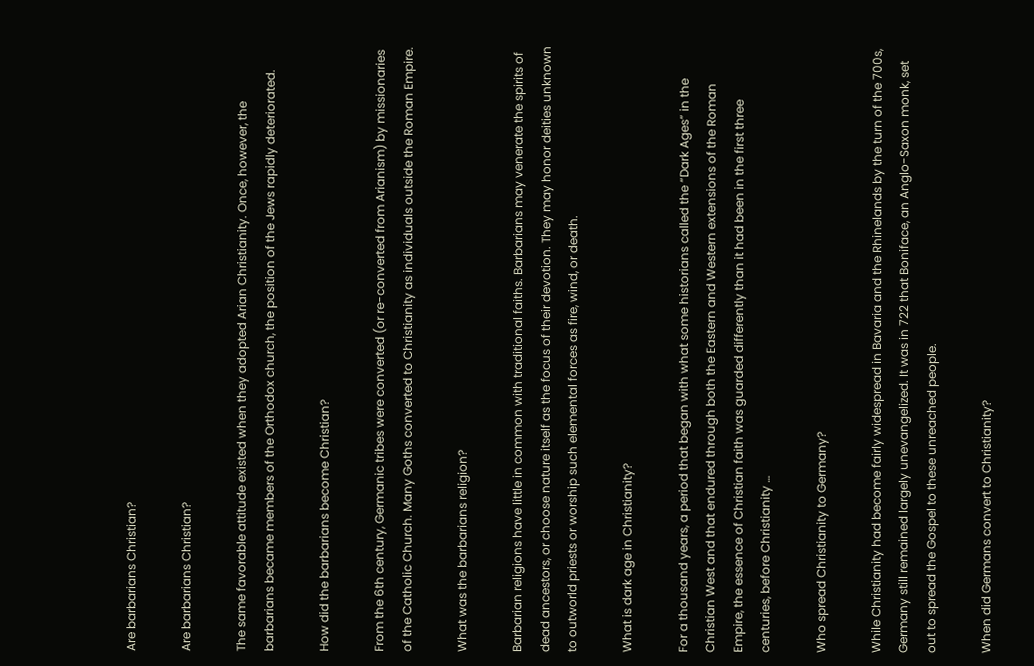Are barbarians Christian?

Are barbarians Christian?

The same favorable attitude existed when they adopted Arian Christianity. Once, however, the barbarians became members of the Orthodox church, the position of the Jews rapidly deteriorated.

How did the barbarians become Christian?

From the 6th century, Germanic tribes were converted (or re-converted from Arianism) by missionaries of the Catholic Church. Many Goths converted to Christianity as individuals outside the Roman Empire.

What was the barbarians religion?

Barbarian religions have little in common with traditional faiths. Barbarians may venerate the spirits of dead ancestors, or choose nature itself as the focus of their devotion. They may honor deities unknown to outworld priests or worship such elemental forces as fire, wind, or death.

What is dark age in Christianity?

For a thousand years, a period that began with what some historians called the “Dark Ages” in the Christian West and that endured through both the Eastern and Western extensions of the Roman Empire, the essence of Christian faith was guarded differently than it had been in the first three centuries, before Christianity …

Who spread Christianity to Germany?

While Christianity had become fairly widespread in Bavaria and the Rhinelands by the turn of the 700s, Germany still remained largely unevangelized. It was in 722 that Boniface, an Anglo-Saxon monk, set out to spread the Gospel to these unreached people.

When did Germans convert to Christianity?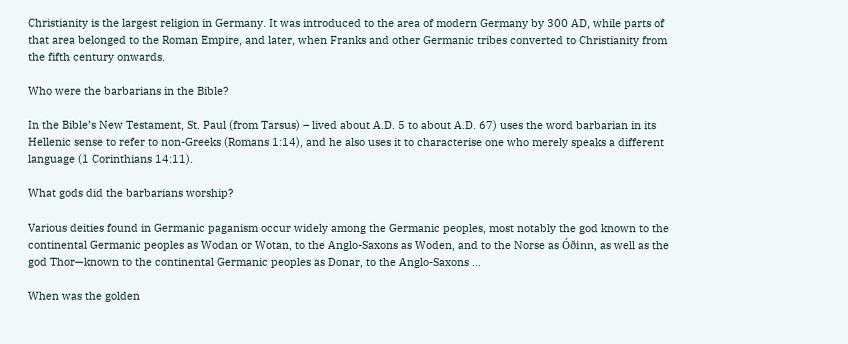Christianity is the largest religion in Germany. It was introduced to the area of modern Germany by 300 AD, while parts of that area belonged to the Roman Empire, and later, when Franks and other Germanic tribes converted to Christianity from the fifth century onwards.

Who were the barbarians in the Bible?

In the Bible’s New Testament, St. Paul (from Tarsus) – lived about A.D. 5 to about A.D. 67) uses the word barbarian in its Hellenic sense to refer to non-Greeks (Romans 1:14), and he also uses it to characterise one who merely speaks a different language (1 Corinthians 14:11).

What gods did the barbarians worship?

Various deities found in Germanic paganism occur widely among the Germanic peoples, most notably the god known to the continental Germanic peoples as Wodan or Wotan, to the Anglo-Saxons as Woden, and to the Norse as Óðinn, as well as the god Thor—known to the continental Germanic peoples as Donar, to the Anglo-Saxons …

When was the golden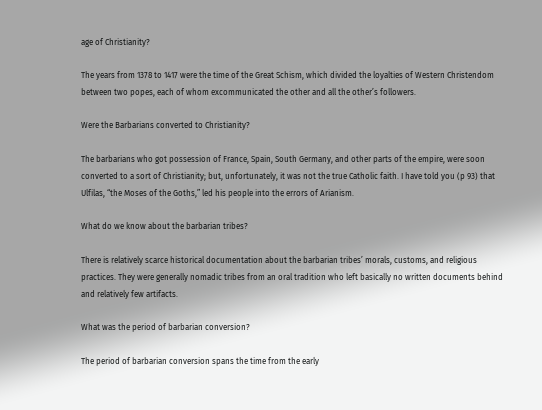age of Christianity?

The years from 1378 to 1417 were the time of the Great Schism, which divided the loyalties of Western Christendom between two popes, each of whom excommunicated the other and all the other’s followers.

Were the Barbarians converted to Christianity?

The barbarians who got possession of France, Spain, South Germany, and other parts of the empire, were soon converted to a sort of Christianity; but, unfortunately, it was not the true Catholic faith. I have told you (p 93) that Ulfilas, “the Moses of the Goths,” led his people into the errors of Arianism.

What do we know about the barbarian tribes?

There is relatively scarce historical documentation about the barbarian tribes’ morals, customs, and religious practices. They were generally nomadic tribes from an oral tradition who left basically no written documents behind and relatively few artifacts.

What was the period of barbarian conversion?

The period of barbarian conversion spans the time from the early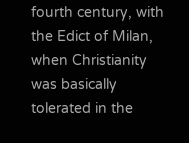fourth century, with the Edict of Milan, when Christianity was basically tolerated in the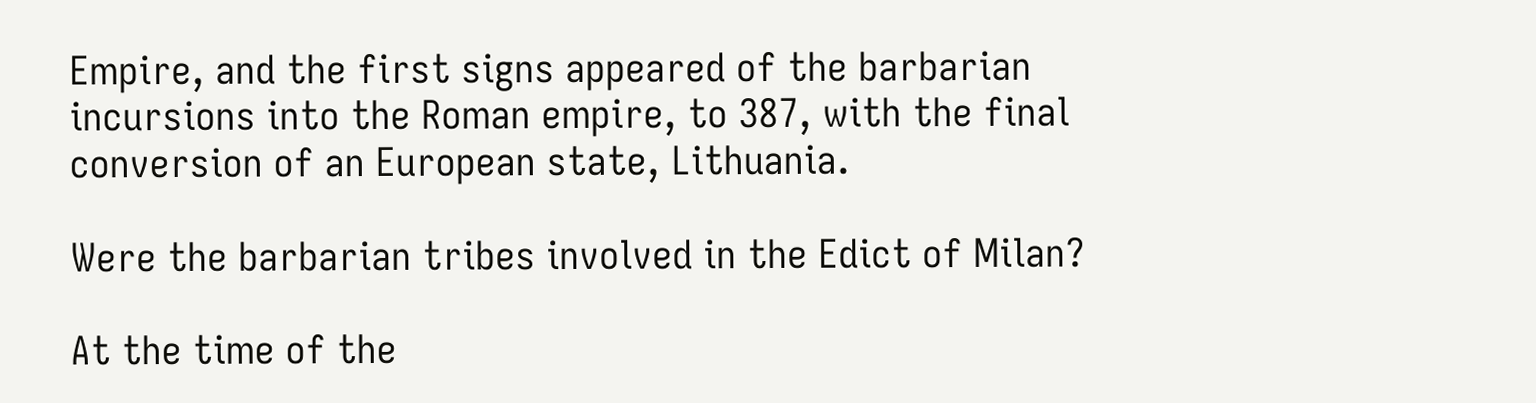Empire, and the first signs appeared of the barbarian incursions into the Roman empire, to 387, with the final conversion of an European state, Lithuania.

Were the barbarian tribes involved in the Edict of Milan?

At the time of the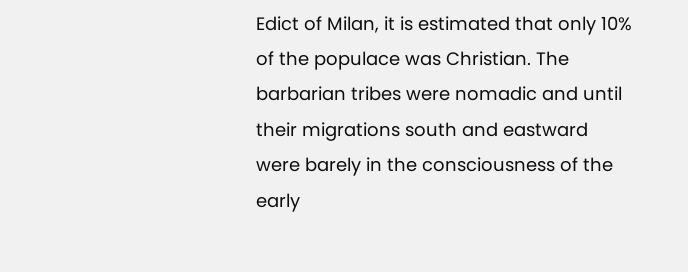Edict of Milan, it is estimated that only 10% of the populace was Christian. The barbarian tribes were nomadic and until their migrations south and eastward were barely in the consciousness of the early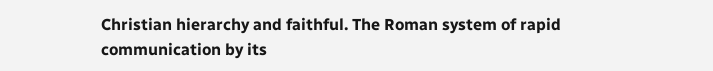Christian hierarchy and faithful. The Roman system of rapid communication by its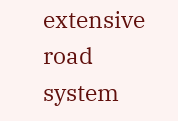extensive road system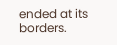ended at its borders.